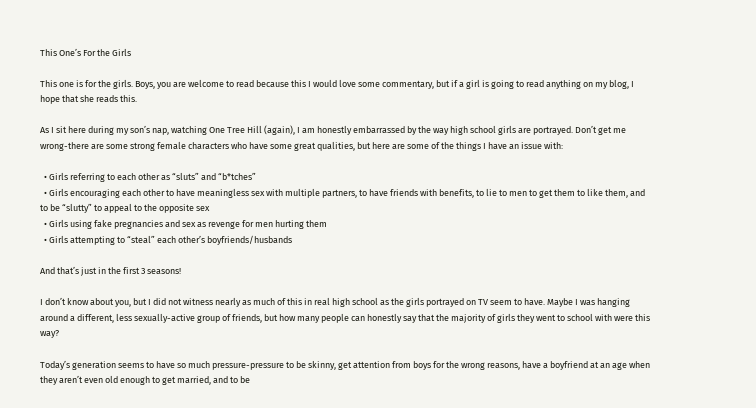This One’s For the Girls

This one is for the girls. Boys, you are welcome to read because this I would love some commentary, but if a girl is going to read anything on my blog, I hope that she reads this.

As I sit here during my son’s nap, watching One Tree Hill (again), I am honestly embarrassed by the way high school girls are portrayed. Don’t get me wrong-there are some strong female characters who have some great qualities, but here are some of the things I have an issue with:

  • Girls referring to each other as “sluts” and “b*tches”
  • Girls encouraging each other to have meaningless sex with multiple partners, to have friends with benefits, to lie to men to get them to like them, and to be “slutty” to appeal to the opposite sex
  • Girls using fake pregnancies and sex as revenge for men hurting them
  • Girls attempting to “steal” each other’s boyfriends/husbands

And that’s just in the first 3 seasons!

I don’t know about you, but I did not witness nearly as much of this in real high school as the girls portrayed on TV seem to have. Maybe I was hanging around a different, less sexually-active group of friends, but how many people can honestly say that the majority of girls they went to school with were this way?

Today’s generation seems to have so much pressure-pressure to be skinny, get attention from boys for the wrong reasons, have a boyfriend at an age when they aren’t even old enough to get married, and to be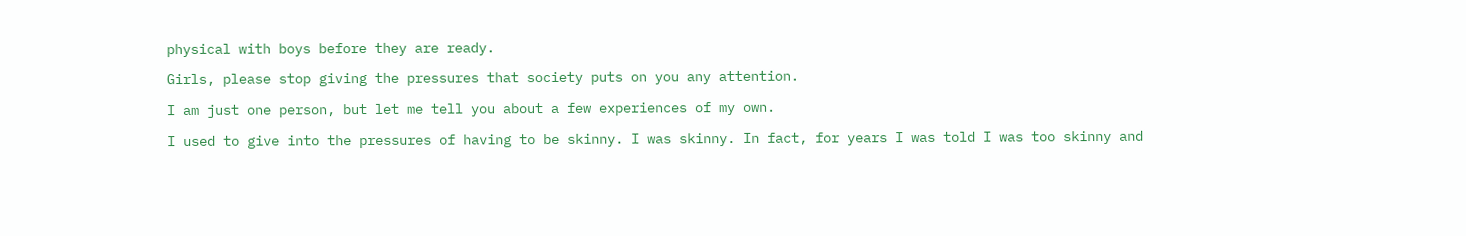physical with boys before they are ready.

Girls, please stop giving the pressures that society puts on you any attention.

I am just one person, but let me tell you about a few experiences of my own.

I used to give into the pressures of having to be skinny. I was skinny. In fact, for years I was told I was too skinny and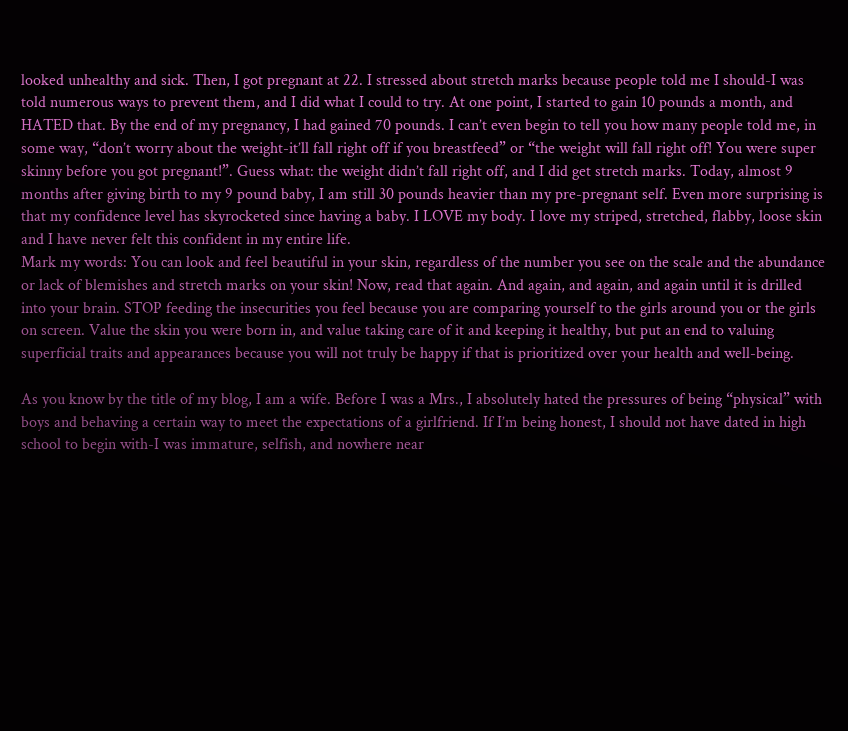looked unhealthy and sick. Then, I got pregnant at 22. I stressed about stretch marks because people told me I should-I was told numerous ways to prevent them, and I did what I could to try. At one point, I started to gain 10 pounds a month, and HATED that. By the end of my pregnancy, I had gained 70 pounds. I can’t even begin to tell you how many people told me, in some way, “don’t worry about the weight-it’ll fall right off if you breastfeed” or “the weight will fall right off! You were super skinny before you got pregnant!”. Guess what: the weight didn’t fall right off, and I did get stretch marks. Today, almost 9 months after giving birth to my 9 pound baby, I am still 30 pounds heavier than my pre-pregnant self. Even more surprising is that my confidence level has skyrocketed since having a baby. I LOVE my body. I love my striped, stretched, flabby, loose skin and I have never felt this confident in my entire life.
Mark my words: You can look and feel beautiful in your skin, regardless of the number you see on the scale and the abundance or lack of blemishes and stretch marks on your skin! Now, read that again. And again, and again, and again until it is drilled into your brain. STOP feeding the insecurities you feel because you are comparing yourself to the girls around you or the girls on screen. Value the skin you were born in, and value taking care of it and keeping it healthy, but put an end to valuing superficial traits and appearances because you will not truly be happy if that is prioritized over your health and well-being.

As you know by the title of my blog, I am a wife. Before I was a Mrs., I absolutely hated the pressures of being “physical” with boys and behaving a certain way to meet the expectations of a girlfriend. If I’m being honest, I should not have dated in high school to begin with-I was immature, selfish, and nowhere near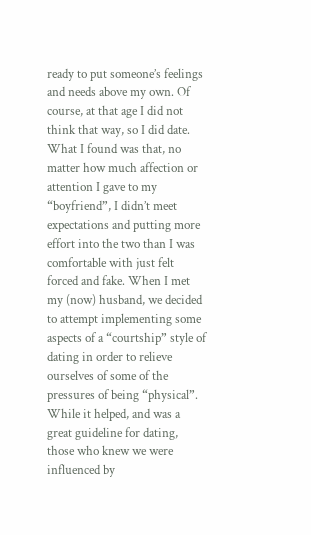ready to put someone’s feelings and needs above my own. Of course, at that age I did not think that way, so I did date. What I found was that, no matter how much affection or attention I gave to my “boyfriend”, I didn’t meet expectations and putting more effort into the two than I was comfortable with just felt forced and fake. When I met my (now) husband, we decided to attempt implementing some aspects of a “courtship” style of dating in order to relieve ourselves of some of the pressures of being “physical”. While it helped, and was a great guideline for dating, those who knew we were influenced by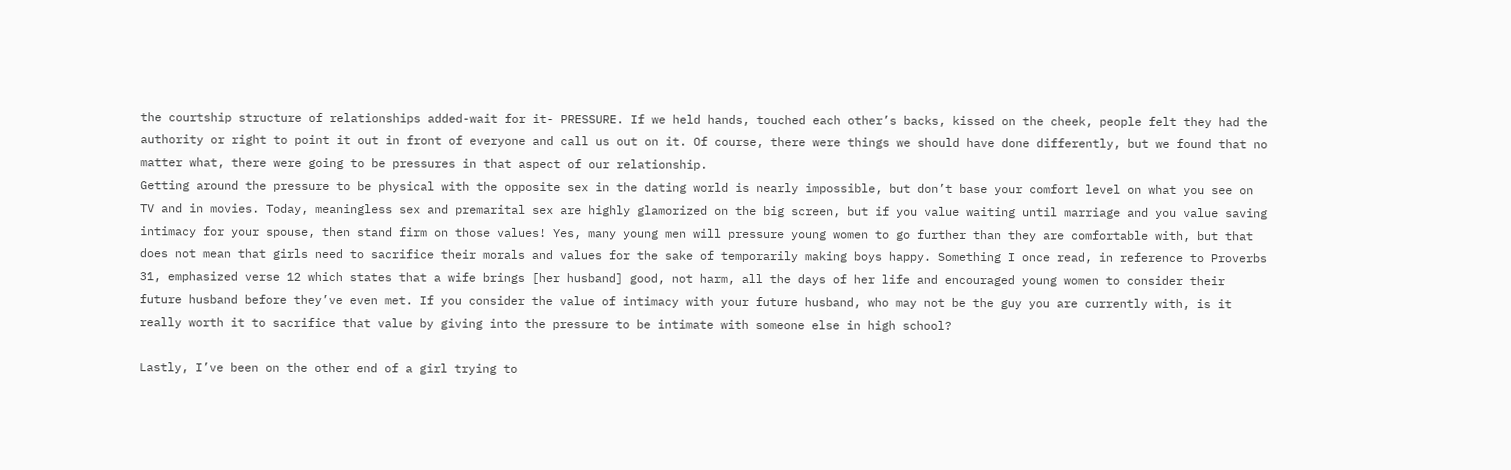the courtship structure of relationships added-wait for it- PRESSURE. If we held hands, touched each other’s backs, kissed on the cheek, people felt they had the authority or right to point it out in front of everyone and call us out on it. Of course, there were things we should have done differently, but we found that no matter what, there were going to be pressures in that aspect of our relationship.
Getting around the pressure to be physical with the opposite sex in the dating world is nearly impossible, but don’t base your comfort level on what you see on TV and in movies. Today, meaningless sex and premarital sex are highly glamorized on the big screen, but if you value waiting until marriage and you value saving intimacy for your spouse, then stand firm on those values! Yes, many young men will pressure young women to go further than they are comfortable with, but that does not mean that girls need to sacrifice their morals and values for the sake of temporarily making boys happy. Something I once read, in reference to Proverbs 31, emphasized verse 12 which states that a wife brings [her husband] good, not harm, all the days of her life and encouraged young women to consider their future husband before they’ve even met. If you consider the value of intimacy with your future husband, who may not be the guy you are currently with, is it really worth it to sacrifice that value by giving into the pressure to be intimate with someone else in high school?

Lastly, I’ve been on the other end of a girl trying to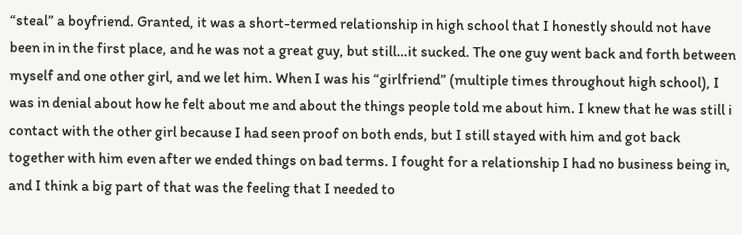“steal” a boyfriend. Granted, it was a short-termed relationship in high school that I honestly should not have been in in the first place, and he was not a great guy, but still…it sucked. The one guy went back and forth between myself and one other girl, and we let him. When I was his “girlfriend” (multiple times throughout high school), I was in denial about how he felt about me and about the things people told me about him. I knew that he was still i contact with the other girl because I had seen proof on both ends, but I still stayed with him and got back together with him even after we ended things on bad terms. I fought for a relationship I had no business being in, and I think a big part of that was the feeling that I needed to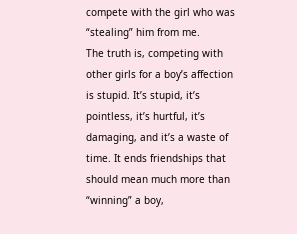compete with the girl who was “stealing” him from me.
The truth is, competing with other girls for a boy’s affection is stupid. It’s stupid, it’s pointless, it’s hurtful, it’s damaging, and it’s a waste of time. It ends friendships that should mean much more than “winning” a boy,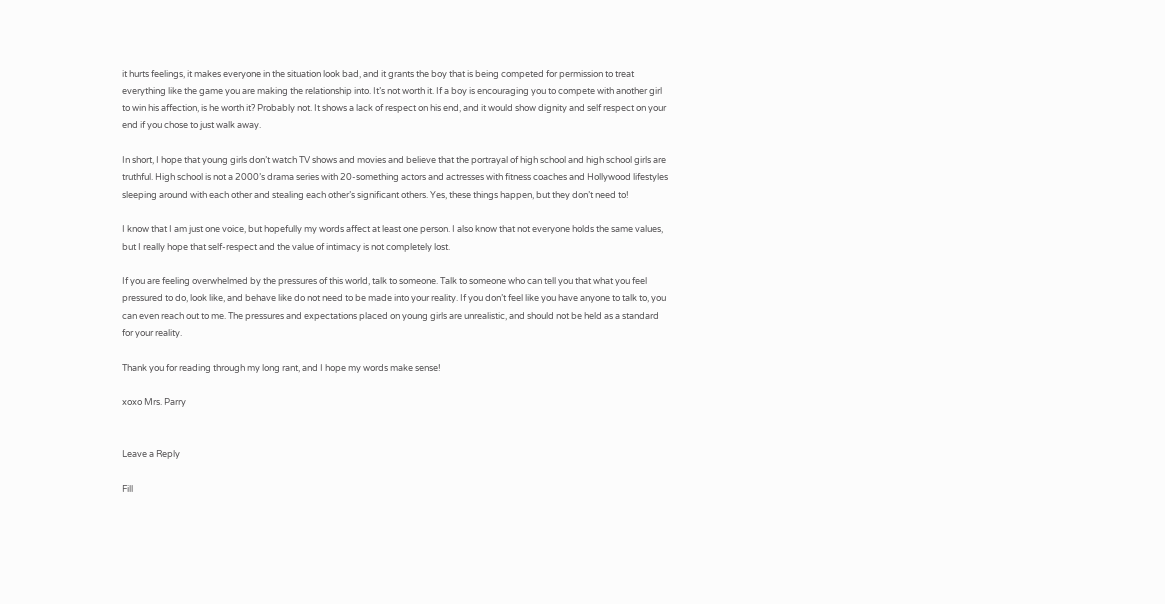it hurts feelings, it makes everyone in the situation look bad, and it grants the boy that is being competed for permission to treat everything like the game you are making the relationship into. It’s not worth it. If a boy is encouraging you to compete with another girl to win his affection, is he worth it? Probably not. It shows a lack of respect on his end, and it would show dignity and self respect on your end if you chose to just walk away.

In short, I hope that young girls don’t watch TV shows and movies and believe that the portrayal of high school and high school girls are truthful. High school is not a 2000’s drama series with 20-something actors and actresses with fitness coaches and Hollywood lifestyles sleeping around with each other and stealing each other’s significant others. Yes, these things happen, but they don’t need to!

I know that I am just one voice, but hopefully my words affect at least one person. I also know that not everyone holds the same values, but I really hope that self-respect and the value of intimacy is not completely lost.

If you are feeling overwhelmed by the pressures of this world, talk to someone. Talk to someone who can tell you that what you feel pressured to do, look like, and behave like do not need to be made into your reality. If you don’t feel like you have anyone to talk to, you can even reach out to me. The pressures and expectations placed on young girls are unrealistic, and should not be held as a standard for your reality.

Thank you for reading through my long rant, and I hope my words make sense!

xoxo Mrs. Parry


Leave a Reply

Fill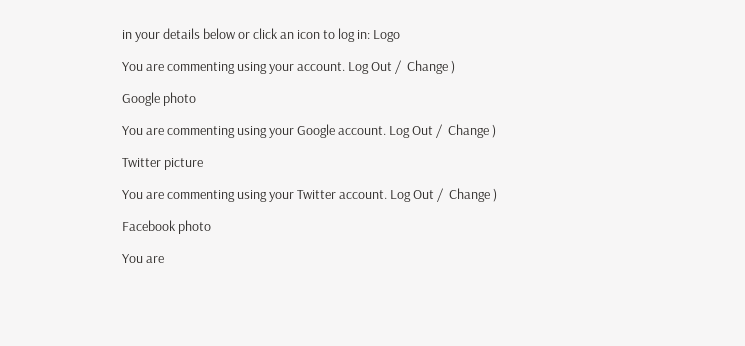in your details below or click an icon to log in: Logo

You are commenting using your account. Log Out /  Change )

Google photo

You are commenting using your Google account. Log Out /  Change )

Twitter picture

You are commenting using your Twitter account. Log Out /  Change )

Facebook photo

You are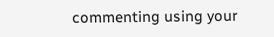commenting using your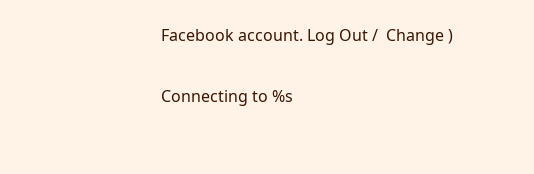Facebook account. Log Out /  Change )

Connecting to %s